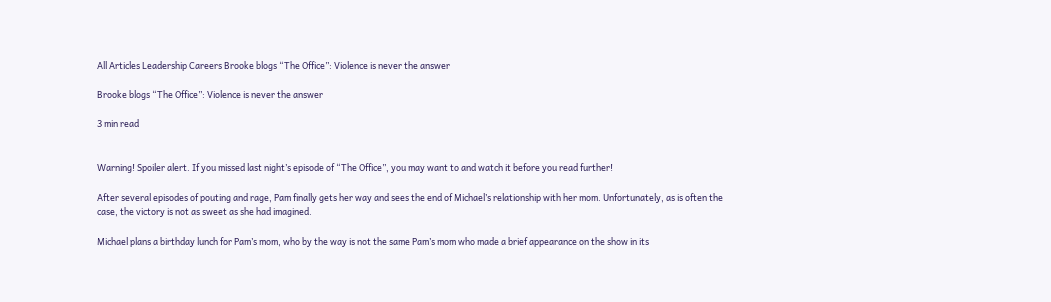All Articles Leadership Careers Brooke blogs “The Office”: Violence is never the answer

Brooke blogs “The Office”: Violence is never the answer

3 min read


Warning! Spoiler alert. If you missed last night’s episode of “The Office”, you may want to and watch it before you read further!

After several episodes of pouting and rage, Pam finally gets her way and sees the end of Michael’s relationship with her mom. Unfortunately, as is often the case, the victory is not as sweet as she had imagined.

Michael plans a birthday lunch for Pam’s mom, who by the way is not the same Pam’s mom who made a brief appearance on the show in its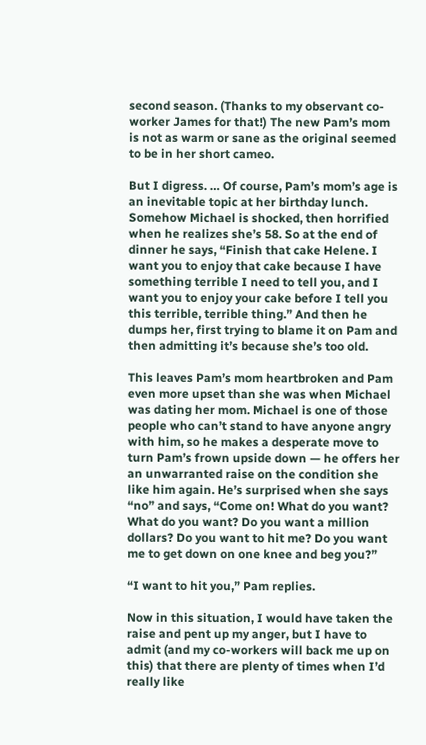second season. (Thanks to my observant co-worker James for that!) The new Pam’s mom is not as warm or sane as the original seemed to be in her short cameo.

But I digress. … Of course, Pam’s mom’s age is an inevitable topic at her birthday lunch. Somehow Michael is shocked, then horrified when he realizes she’s 58. So at the end of dinner he says, “Finish that cake Helene. I want you to enjoy that cake because I have something terrible I need to tell you, and I want you to enjoy your cake before I tell you this terrible, terrible thing.” And then he dumps her, first trying to blame it on Pam and then admitting it’s because she’s too old.

This leaves Pam’s mom heartbroken and Pam even more upset than she was when Michael was dating her mom. Michael is one of those people who can’t stand to have anyone angry with him, so he makes a desperate move to turn Pam’s frown upside down — he offers her an unwarranted raise on the condition she like him again. He’s surprised when she says “no” and says, “Come on! What do you want? What do you want? Do you want a million dollars? Do you want to hit me? Do you want me to get down on one knee and beg you?”

“I want to hit you,” Pam replies.

Now in this situation, I would have taken the raise and pent up my anger, but I have to admit (and my co-workers will back me up on this) that there are plenty of times when I’d really like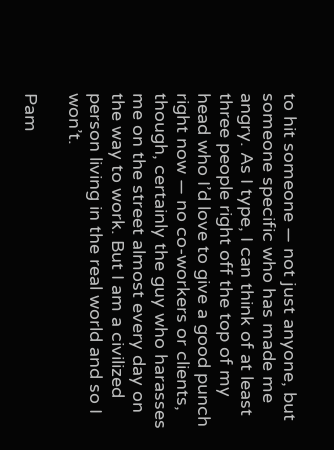to hit someone — not just anyone, but someone specific who has made me angry. As I type, I can think of at least three people right off the top of my head who I’d love to give a good punch right now — no co-workers or clients, though, certainly the guy who harasses me on the street almost every day on the way to work. But I am a civilized person living in the real world and so I won’t.

Pam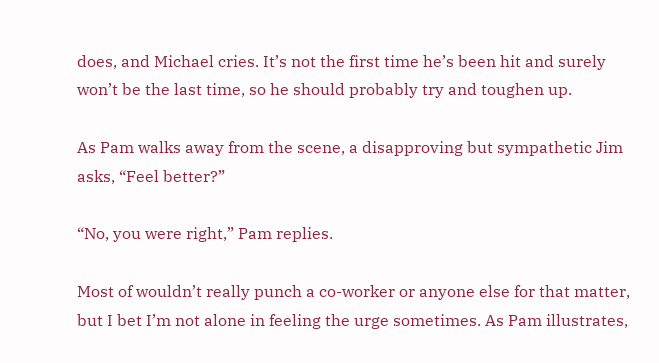does, and Michael cries. It’s not the first time he’s been hit and surely won’t be the last time, so he should probably try and toughen up.

As Pam walks away from the scene, a disapproving but sympathetic Jim asks, “Feel better?”

“No, you were right,” Pam replies.

Most of wouldn’t really punch a co-worker or anyone else for that matter, but I bet I’m not alone in feeling the urge sometimes. As Pam illustrates,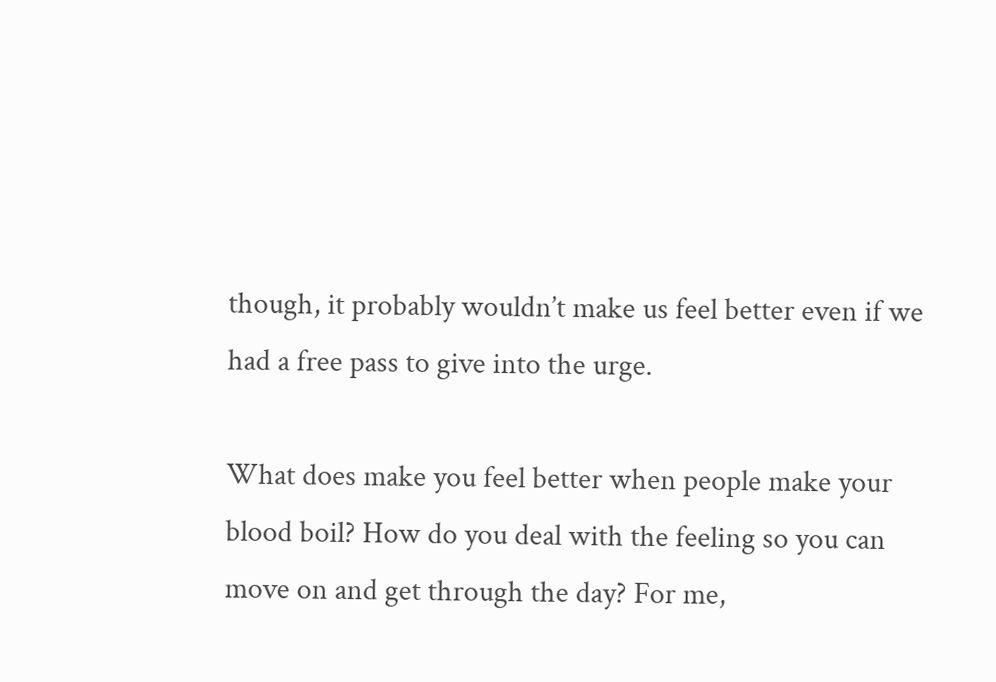though, it probably wouldn’t make us feel better even if we had a free pass to give into the urge.

What does make you feel better when people make your blood boil? How do you deal with the feeling so you can move on and get through the day? For me,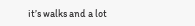it’s walks and a lot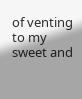of venting to my sweet and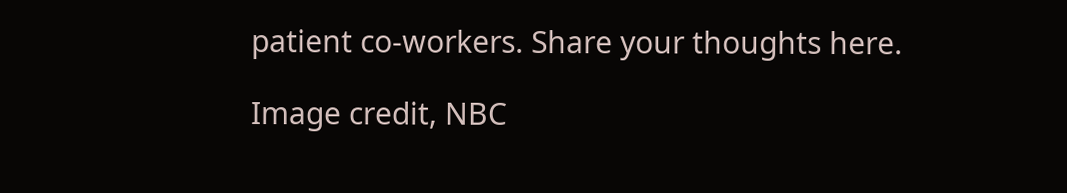patient co-workers. Share your thoughts here.

Image credit, NBC